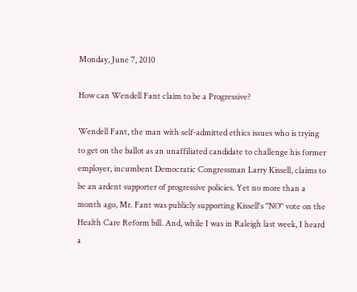Monday, June 7, 2010

How can Wendell Fant claim to be a Progressive?

Wendell Fant, the man with self-admitted ethics issues who is trying to get on the ballot as an unaffiliated candidate to challenge his former employer, incumbent Democratic Congressman Larry Kissell, claims to be an ardent supporter of progressive policies. Yet no more than a month ago, Mr. Fant was publicly supporting Kissell's "NO" vote on the Health Care Reform bill. And, while I was in Raleigh last week, I heard a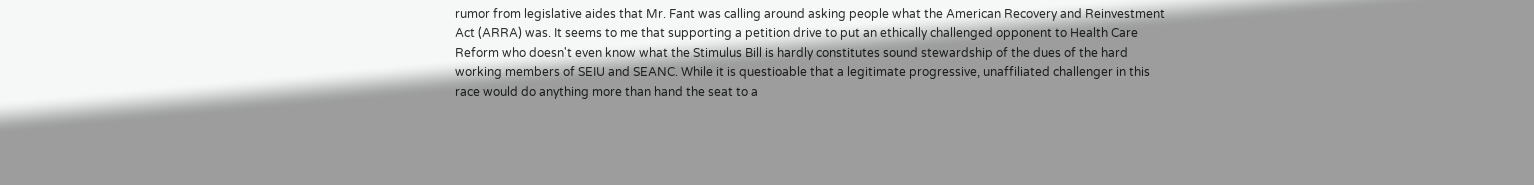rumor from legislative aides that Mr. Fant was calling around asking people what the American Recovery and Reinvestment Act (ARRA) was. It seems to me that supporting a petition drive to put an ethically challenged opponent to Health Care Reform who doesn't even know what the Stimulus Bill is hardly constitutes sound stewardship of the dues of the hard working members of SEIU and SEANC. While it is questioable that a legitimate progressive, unaffiliated challenger in this race would do anything more than hand the seat to a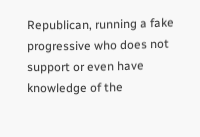Republican, running a fake progressive who does not support or even have knowledge of the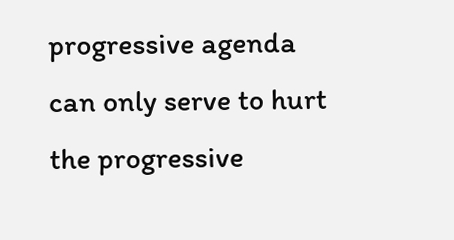progressive agenda can only serve to hurt the progressive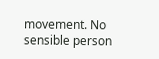movement. No sensible person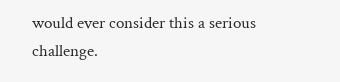would ever consider this a serious challenge.